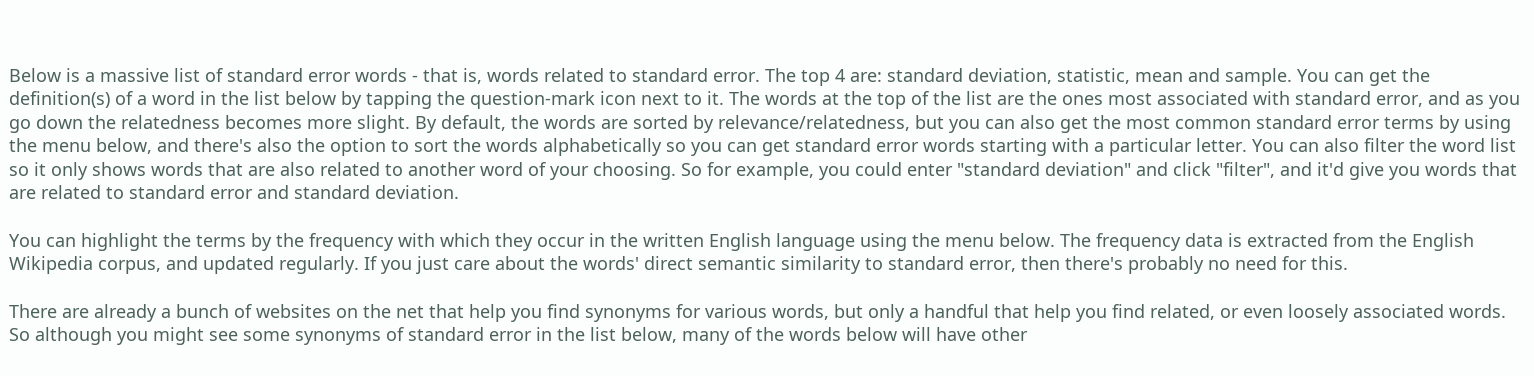Below is a massive list of standard error words - that is, words related to standard error. The top 4 are: standard deviation, statistic, mean and sample. You can get the definition(s) of a word in the list below by tapping the question-mark icon next to it. The words at the top of the list are the ones most associated with standard error, and as you go down the relatedness becomes more slight. By default, the words are sorted by relevance/relatedness, but you can also get the most common standard error terms by using the menu below, and there's also the option to sort the words alphabetically so you can get standard error words starting with a particular letter. You can also filter the word list so it only shows words that are also related to another word of your choosing. So for example, you could enter "standard deviation" and click "filter", and it'd give you words that are related to standard error and standard deviation.

You can highlight the terms by the frequency with which they occur in the written English language using the menu below. The frequency data is extracted from the English Wikipedia corpus, and updated regularly. If you just care about the words' direct semantic similarity to standard error, then there's probably no need for this.

There are already a bunch of websites on the net that help you find synonyms for various words, but only a handful that help you find related, or even loosely associated words. So although you might see some synonyms of standard error in the list below, many of the words below will have other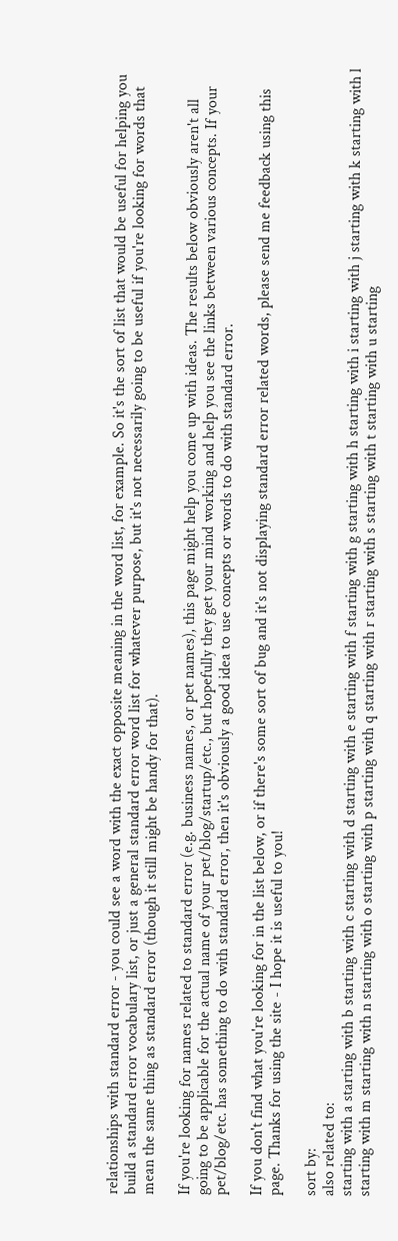relationships with standard error - you could see a word with the exact opposite meaning in the word list, for example. So it's the sort of list that would be useful for helping you build a standard error vocabulary list, or just a general standard error word list for whatever purpose, but it's not necessarily going to be useful if you're looking for words that mean the same thing as standard error (though it still might be handy for that).

If you're looking for names related to standard error (e.g. business names, or pet names), this page might help you come up with ideas. The results below obviously aren't all going to be applicable for the actual name of your pet/blog/startup/etc., but hopefully they get your mind working and help you see the links between various concepts. If your pet/blog/etc. has something to do with standard error, then it's obviously a good idea to use concepts or words to do with standard error.

If you don't find what you're looking for in the list below, or if there's some sort of bug and it's not displaying standard error related words, please send me feedback using this page. Thanks for using the site - I hope it is useful to you!

sort by:
also related to:
starting with a starting with b starting with c starting with d starting with e starting with f starting with g starting with h starting with i starting with j starting with k starting with l starting with m starting with n starting with o starting with p starting with q starting with r starting with s starting with t starting with u starting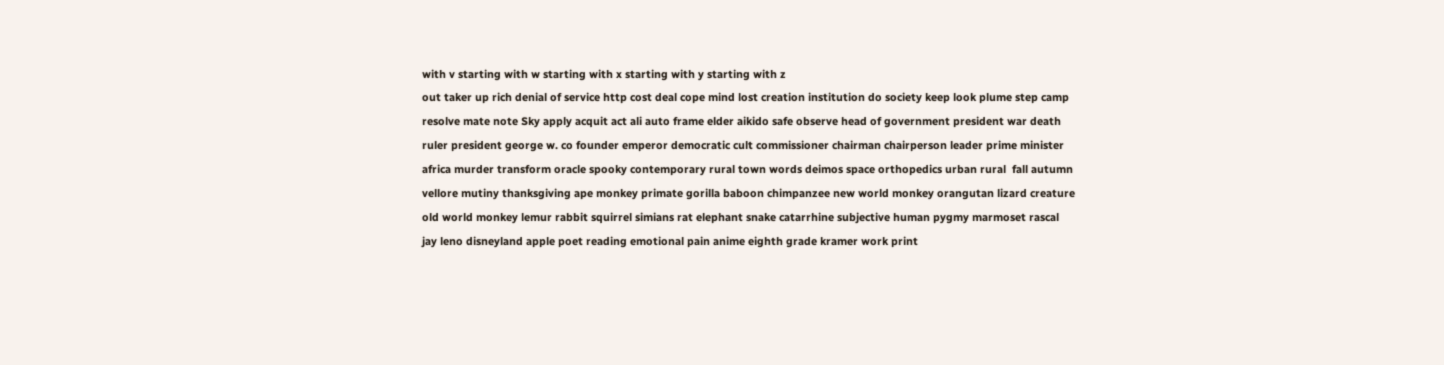with v starting with w starting with x starting with y starting with z
out taker up rich denial of service http cost deal cope mind lost creation institution do society keep look plume step camp resolve mate note Sky apply acquit act ali auto frame elder aikido safe observe head of government president war death ruler president george w. co founder emperor democratic cult commissioner chairman chairperson leader prime minister africa murder transform oracle spooky contemporary rural town words deimos space orthopedics urban rural  fall autumn vellore mutiny thanksgiving ape monkey primate gorilla baboon chimpanzee new world monkey orangutan lizard creature old world monkey lemur rabbit squirrel simians rat elephant snake catarrhine subjective human pygmy marmoset rascal jay leno disneyland apple poet reading emotional pain anime eighth grade kramer work print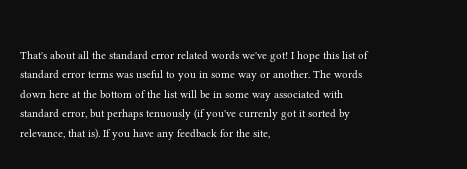That's about all the standard error related words we've got! I hope this list of standard error terms was useful to you in some way or another. The words down here at the bottom of the list will be in some way associated with standard error, but perhaps tenuously (if you've currenly got it sorted by relevance, that is). If you have any feedback for the site,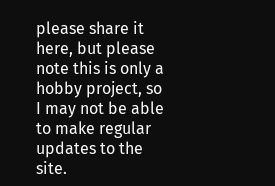please share it here, but please note this is only a hobby project, so I may not be able to make regular updates to the site.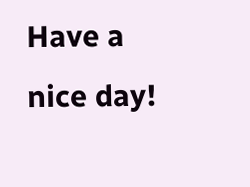Have a nice day!